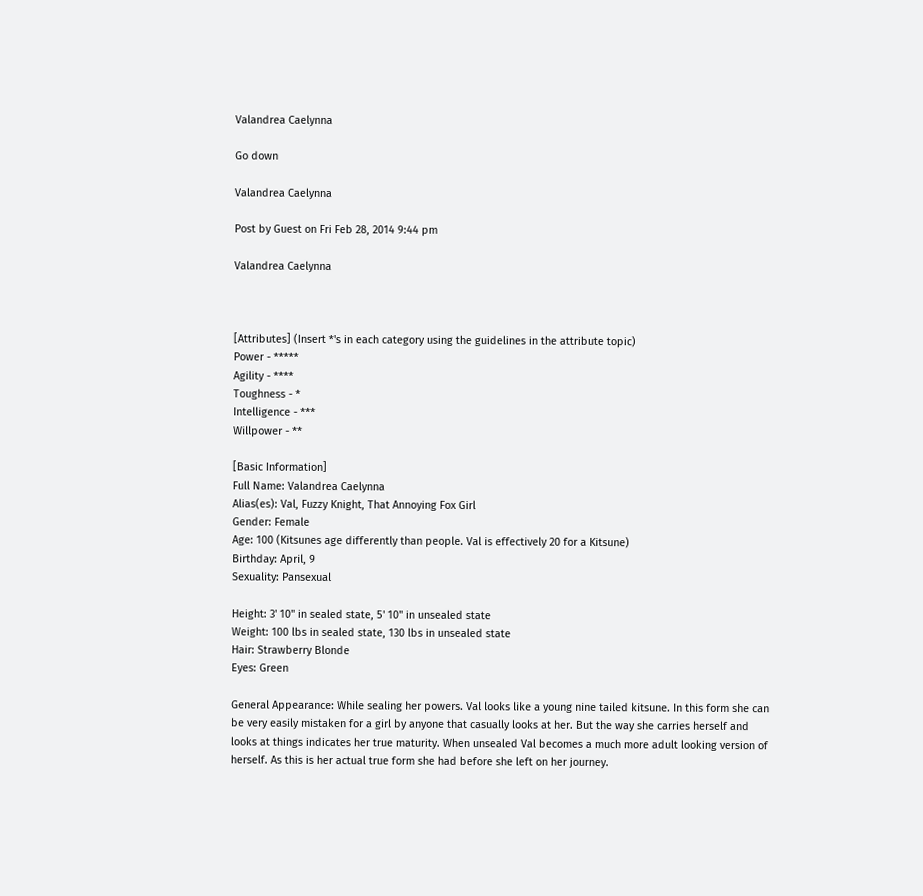Valandrea Caelynna

Go down

Valandrea Caelynna

Post by Guest on Fri Feb 28, 2014 9:44 pm

Valandrea Caelynna



[Attributes] (Insert *'s in each category using the guidelines in the attribute topic)
Power - *****
Agility - ****
Toughness - *
Intelligence - ***
Willpower - **

[Basic Information]
Full Name: Valandrea Caelynna
Alias(es): Val, Fuzzy Knight, That Annoying Fox Girl
Gender: Female
Age: 100 (Kitsunes age differently than people. Val is effectively 20 for a Kitsune)
Birthday: April, 9
Sexuality: Pansexual

Height: 3' 10" in sealed state, 5' 10" in unsealed state
Weight: 100 lbs in sealed state, 130 lbs in unsealed state
Hair: Strawberry Blonde
Eyes: Green

General Appearance: While sealing her powers. Val looks like a young nine tailed kitsune. In this form she can be very easily mistaken for a girl by anyone that casually looks at her. But the way she carries herself and looks at things indicates her true maturity. When unsealed Val becomes a much more adult looking version of herself. As this is her actual true form she had before she left on her journey.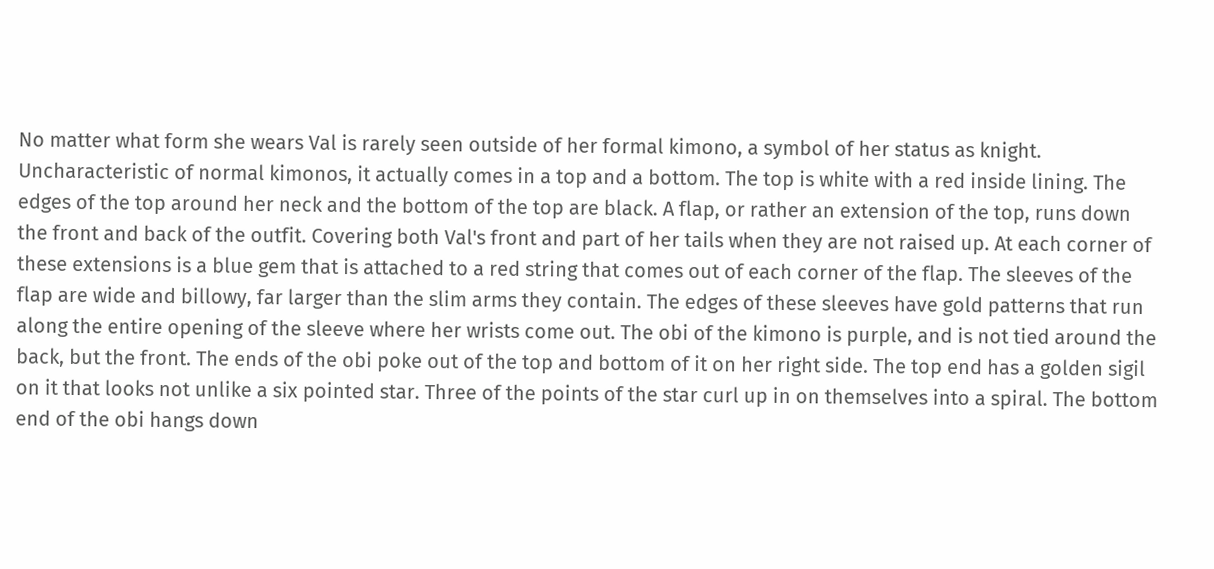No matter what form she wears Val is rarely seen outside of her formal kimono, a symbol of her status as knight. Uncharacteristic of normal kimonos, it actually comes in a top and a bottom. The top is white with a red inside lining. The edges of the top around her neck and the bottom of the top are black. A flap, or rather an extension of the top, runs down the front and back of the outfit. Covering both Val's front and part of her tails when they are not raised up. At each corner of these extensions is a blue gem that is attached to a red string that comes out of each corner of the flap. The sleeves of the flap are wide and billowy, far larger than the slim arms they contain. The edges of these sleeves have gold patterns that run along the entire opening of the sleeve where her wrists come out. The obi of the kimono is purple, and is not tied around the back, but the front. The ends of the obi poke out of the top and bottom of it on her right side. The top end has a golden sigil on it that looks not unlike a six pointed star. Three of the points of the star curl up in on themselves into a spiral. The bottom end of the obi hangs down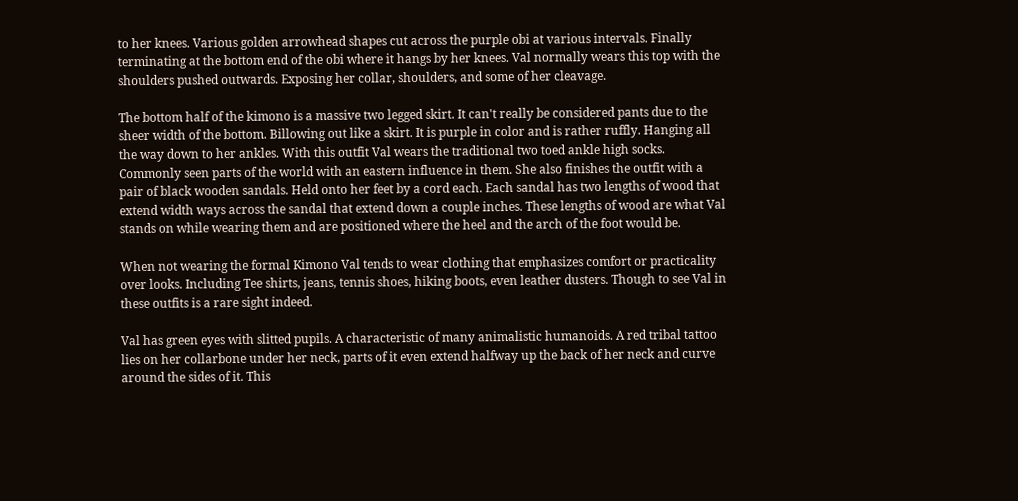to her knees. Various golden arrowhead shapes cut across the purple obi at various intervals. Finally terminating at the bottom end of the obi where it hangs by her knees. Val normally wears this top with the shoulders pushed outwards. Exposing her collar, shoulders, and some of her cleavage.

The bottom half of the kimono is a massive two legged skirt. It can't really be considered pants due to the sheer width of the bottom. Billowing out like a skirt. It is purple in color and is rather ruffly. Hanging all the way down to her ankles. With this outfit Val wears the traditional two toed ankle high socks. Commonly seen parts of the world with an eastern influence in them. She also finishes the outfit with a pair of black wooden sandals. Held onto her feet by a cord each. Each sandal has two lengths of wood that extend width ways across the sandal that extend down a couple inches. These lengths of wood are what Val stands on while wearing them and are positioned where the heel and the arch of the foot would be.

When not wearing the formal Kimono Val tends to wear clothing that emphasizes comfort or practicality over looks. Including Tee shirts, jeans, tennis shoes, hiking boots, even leather dusters. Though to see Val in these outfits is a rare sight indeed.

Val has green eyes with slitted pupils. A characteristic of many animalistic humanoids. A red tribal tattoo lies on her collarbone under her neck, parts of it even extend halfway up the back of her neck and curve around the sides of it. This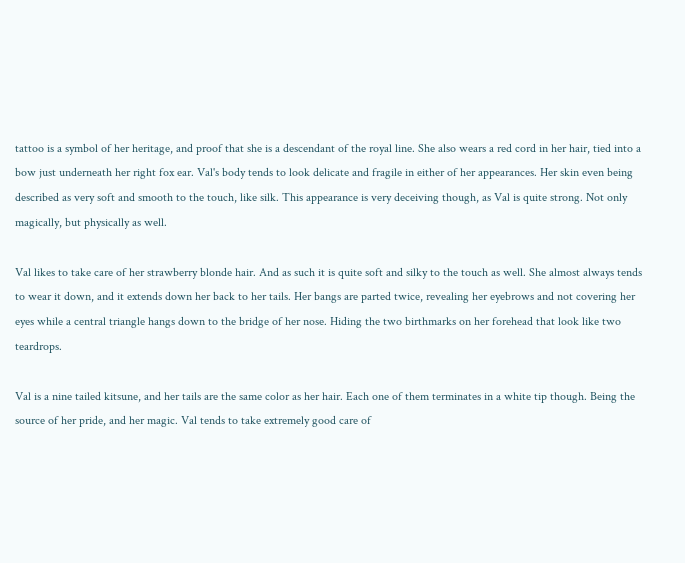tattoo is a symbol of her heritage, and proof that she is a descendant of the royal line. She also wears a red cord in her hair, tied into a bow just underneath her right fox ear. Val's body tends to look delicate and fragile in either of her appearances. Her skin even being described as very soft and smooth to the touch, like silk. This appearance is very deceiving though, as Val is quite strong. Not only magically, but physically as well.

Val likes to take care of her strawberry blonde hair. And as such it is quite soft and silky to the touch as well. She almost always tends to wear it down, and it extends down her back to her tails. Her bangs are parted twice, revealing her eyebrows and not covering her eyes while a central triangle hangs down to the bridge of her nose. Hiding the two birthmarks on her forehead that look like two teardrops.

Val is a nine tailed kitsune, and her tails are the same color as her hair. Each one of them terminates in a white tip though. Being the source of her pride, and her magic. Val tends to take extremely good care of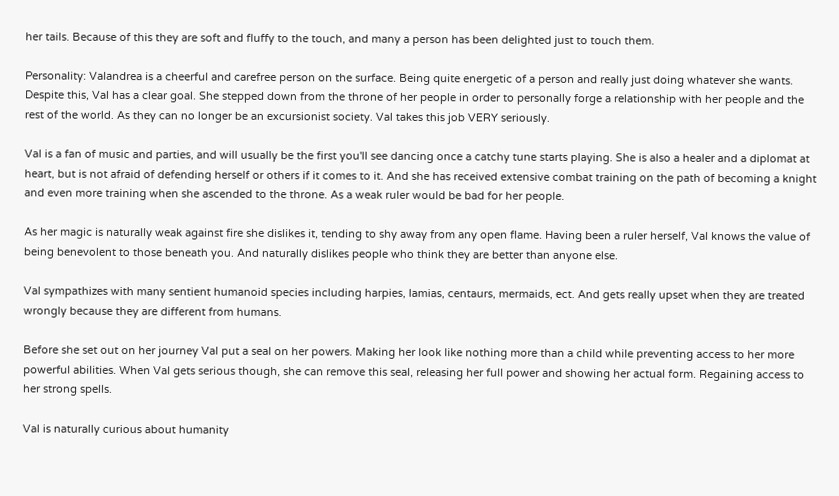her tails. Because of this they are soft and fluffy to the touch, and many a person has been delighted just to touch them.

Personality: Valandrea is a cheerful and carefree person on the surface. Being quite energetic of a person and really just doing whatever she wants. Despite this, Val has a clear goal. She stepped down from the throne of her people in order to personally forge a relationship with her people and the rest of the world. As they can no longer be an excursionist society. Val takes this job VERY seriously.

Val is a fan of music and parties, and will usually be the first you'll see dancing once a catchy tune starts playing. She is also a healer and a diplomat at heart, but is not afraid of defending herself or others if it comes to it. And she has received extensive combat training on the path of becoming a knight and even more training when she ascended to the throne. As a weak ruler would be bad for her people.

As her magic is naturally weak against fire she dislikes it, tending to shy away from any open flame. Having been a ruler herself, Val knows the value of being benevolent to those beneath you. And naturally dislikes people who think they are better than anyone else.

Val sympathizes with many sentient humanoid species including harpies, lamias, centaurs, mermaids, ect. And gets really upset when they are treated wrongly because they are different from humans.

Before she set out on her journey Val put a seal on her powers. Making her look like nothing more than a child while preventing access to her more powerful abilities. When Val gets serious though, she can remove this seal, releasing her full power and showing her actual form. Regaining access to her strong spells.

Val is naturally curious about humanity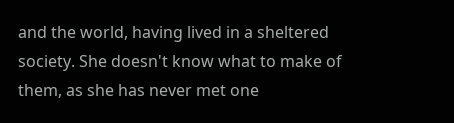and the world, having lived in a sheltered society. She doesn't know what to make of them, as she has never met one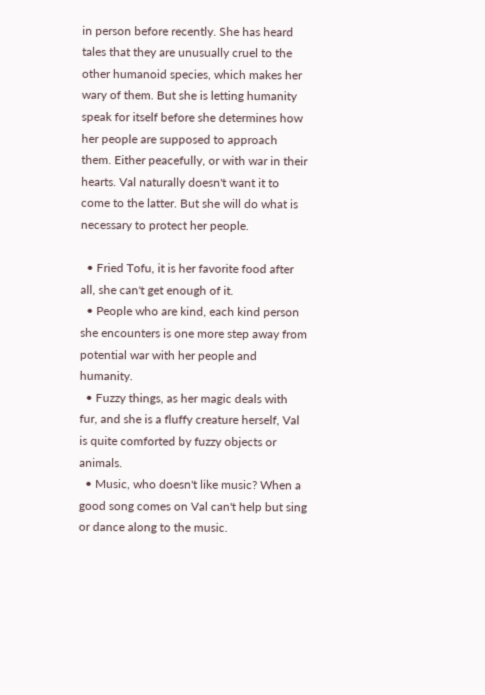in person before recently. She has heard tales that they are unusually cruel to the other humanoid species, which makes her wary of them. But she is letting humanity speak for itself before she determines how her people are supposed to approach them. Either peacefully, or with war in their hearts. Val naturally doesn't want it to come to the latter. But she will do what is necessary to protect her people.

  • Fried Tofu, it is her favorite food after all, she can't get enough of it.
  • People who are kind, each kind person she encounters is one more step away from potential war with her people and humanity.
  • Fuzzy things, as her magic deals with fur, and she is a fluffy creature herself, Val is quite comforted by fuzzy objects or animals.
  • Music, who doesn't like music? When a good song comes on Val can't help but sing or dance along to the music.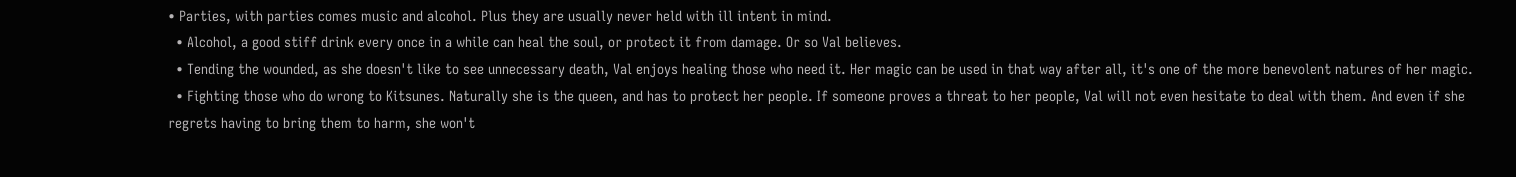• Parties, with parties comes music and alcohol. Plus they are usually never held with ill intent in mind.
  • Alcohol, a good stiff drink every once in a while can heal the soul, or protect it from damage. Or so Val believes.
  • Tending the wounded, as she doesn't like to see unnecessary death, Val enjoys healing those who need it. Her magic can be used in that way after all, it's one of the more benevolent natures of her magic.
  • Fighting those who do wrong to Kitsunes. Naturally she is the queen, and has to protect her people. If someone proves a threat to her people, Val will not even hesitate to deal with them. And even if she regrets having to bring them to harm, she won't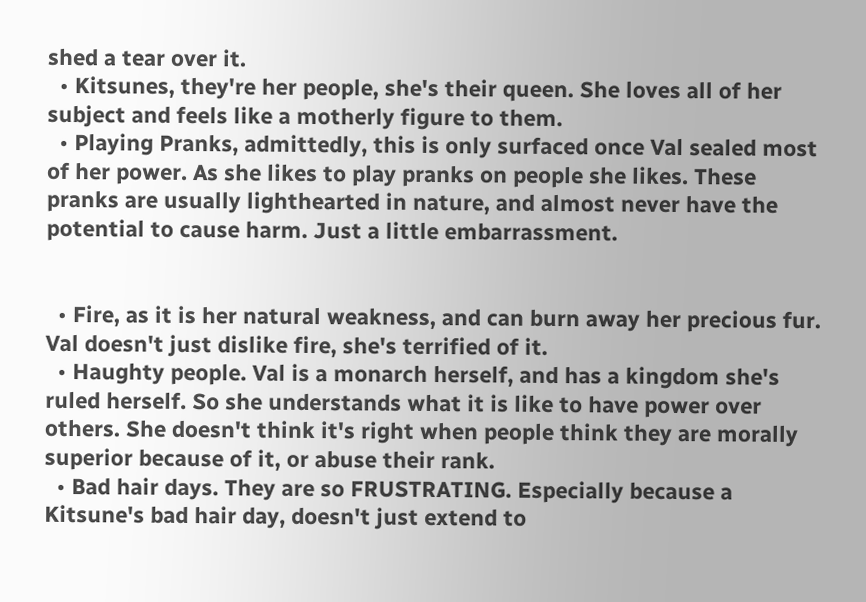shed a tear over it.
  • Kitsunes, they're her people, she's their queen. She loves all of her subject and feels like a motherly figure to them.
  • Playing Pranks, admittedly, this is only surfaced once Val sealed most of her power. As she likes to play pranks on people she likes. These pranks are usually lighthearted in nature, and almost never have the potential to cause harm. Just a little embarrassment.


  • Fire, as it is her natural weakness, and can burn away her precious fur. Val doesn't just dislike fire, she's terrified of it.
  • Haughty people. Val is a monarch herself, and has a kingdom she's ruled herself. So she understands what it is like to have power over others. She doesn't think it's right when people think they are morally superior because of it, or abuse their rank.
  • Bad hair days. They are so FRUSTRATING. Especially because a Kitsune's bad hair day, doesn't just extend to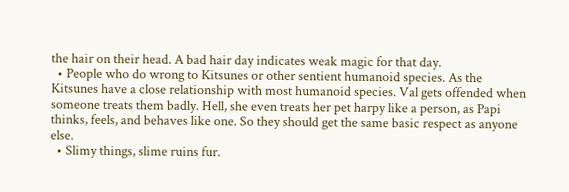the hair on their head. A bad hair day indicates weak magic for that day.
  • People who do wrong to Kitsunes or other sentient humanoid species. As the Kitsunes have a close relationship with most humanoid species. Val gets offended when someone treats them badly. Hell, she even treats her pet harpy like a person, as Papi thinks, feels, and behaves like one. So they should get the same basic respect as anyone else.
  • Slimy things, slime ruins fur.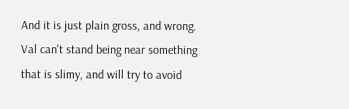And it is just plain gross, and wrong. Val can't stand being near something that is slimy, and will try to avoid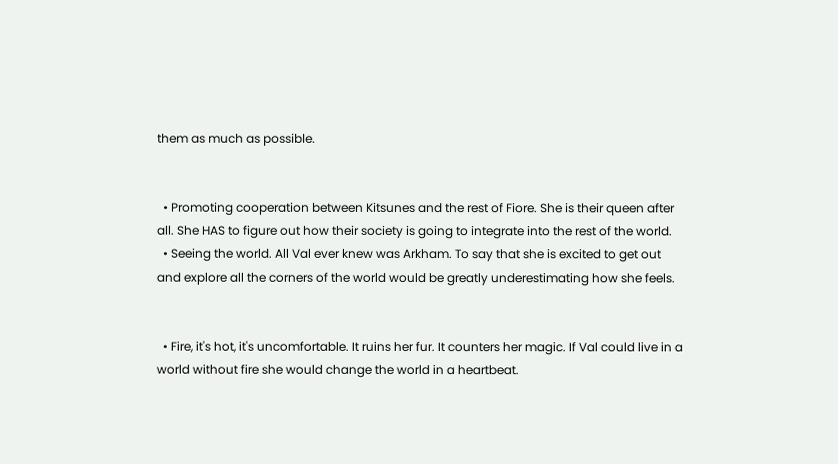them as much as possible.


  • Promoting cooperation between Kitsunes and the rest of Fiore. She is their queen after all. She HAS to figure out how their society is going to integrate into the rest of the world.
  • Seeing the world. All Val ever knew was Arkham. To say that she is excited to get out and explore all the corners of the world would be greatly underestimating how she feels.


  • Fire, it's hot, it's uncomfortable. It ruins her fur. It counters her magic. If Val could live in a world without fire she would change the world in a heartbeat.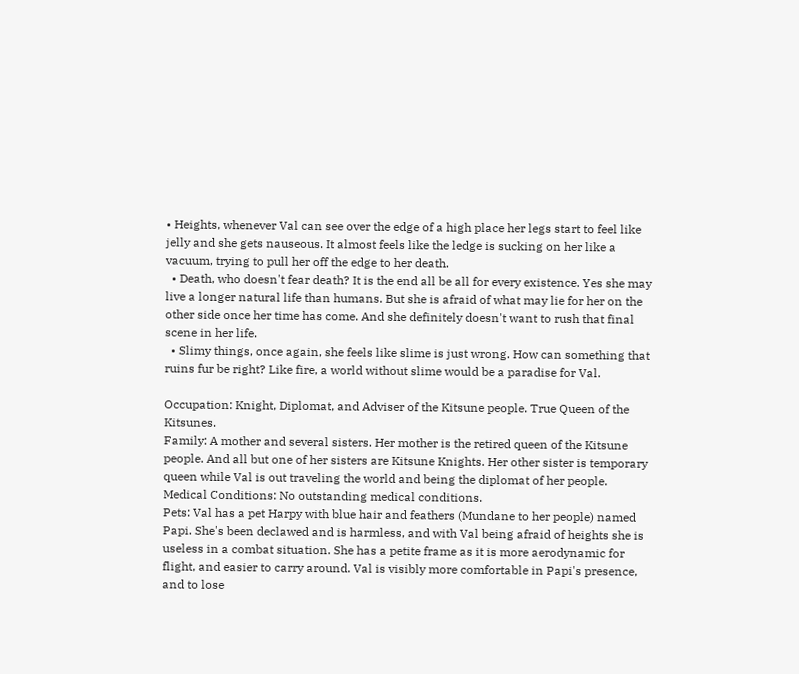• Heights, whenever Val can see over the edge of a high place her legs start to feel like jelly and she gets nauseous. It almost feels like the ledge is sucking on her like a vacuum, trying to pull her off the edge to her death.
  • Death, who doesn't fear death? It is the end all be all for every existence. Yes she may live a longer natural life than humans. But she is afraid of what may lie for her on the other side once her time has come. And she definitely doesn't want to rush that final scene in her life.
  • Slimy things, once again, she feels like slime is just wrong. How can something that ruins fur be right? Like fire, a world without slime would be a paradise for Val.

Occupation: Knight, Diplomat, and Adviser of the Kitsune people. True Queen of the Kitsunes.
Family: A mother and several sisters. Her mother is the retired queen of the Kitsune people. And all but one of her sisters are Kitsune Knights. Her other sister is temporary queen while Val is out traveling the world and being the diplomat of her people.
Medical Conditions: No outstanding medical conditions.
Pets: Val has a pet Harpy with blue hair and feathers (Mundane to her people) named Papi. She's been declawed and is harmless, and with Val being afraid of heights she is useless in a combat situation. She has a petite frame as it is more aerodynamic for flight, and easier to carry around. Val is visibly more comfortable in Papi's presence, and to lose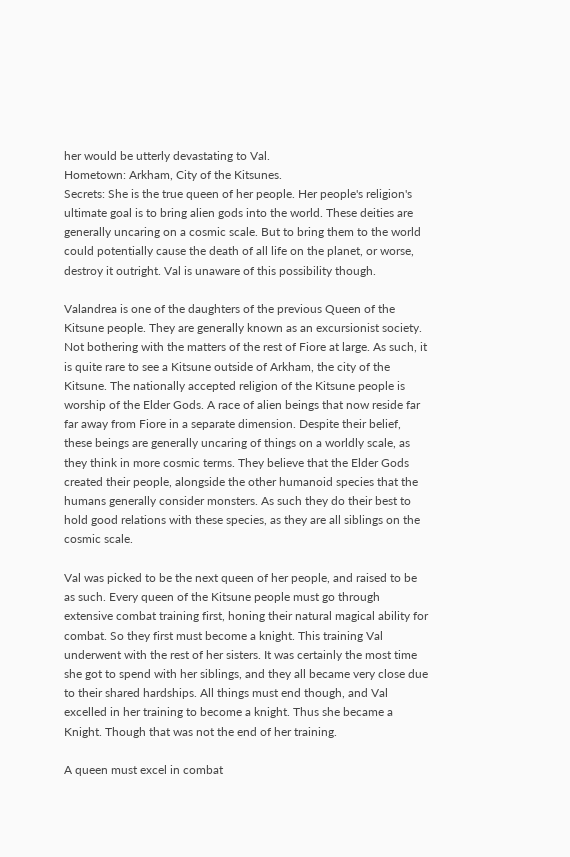her would be utterly devastating to Val.
Hometown: Arkham, City of the Kitsunes.
Secrets: She is the true queen of her people. Her people's religion's ultimate goal is to bring alien gods into the world. These deities are generally uncaring on a cosmic scale. But to bring them to the world could potentially cause the death of all life on the planet, or worse, destroy it outright. Val is unaware of this possibility though.

Valandrea is one of the daughters of the previous Queen of the Kitsune people. They are generally known as an excursionist society. Not bothering with the matters of the rest of Fiore at large. As such, it is quite rare to see a Kitsune outside of Arkham, the city of the Kitsune. The nationally accepted religion of the Kitsune people is worship of the Elder Gods. A race of alien beings that now reside far far away from Fiore in a separate dimension. Despite their belief, these beings are generally uncaring of things on a worldly scale, as they think in more cosmic terms. They believe that the Elder Gods created their people, alongside the other humanoid species that the humans generally consider monsters. As such they do their best to hold good relations with these species, as they are all siblings on the cosmic scale.

Val was picked to be the next queen of her people, and raised to be as such. Every queen of the Kitsune people must go through extensive combat training first, honing their natural magical ability for combat. So they first must become a knight. This training Val underwent with the rest of her sisters. It was certainly the most time she got to spend with her siblings, and they all became very close due to their shared hardships. All things must end though, and Val excelled in her training to become a knight. Thus she became a Knight. Though that was not the end of her training.

A queen must excel in combat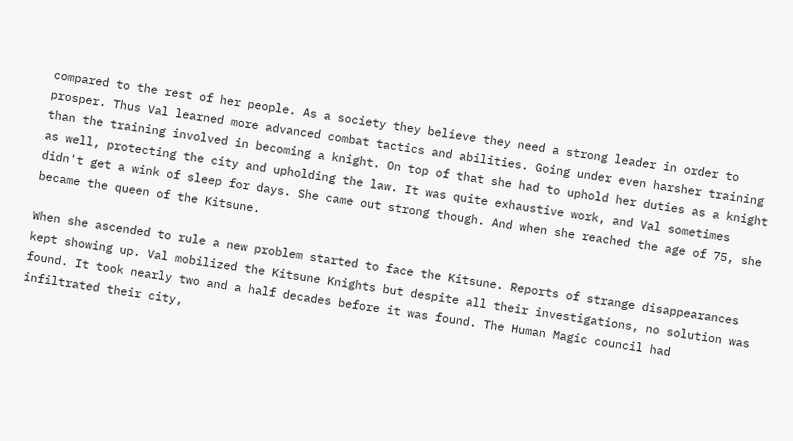compared to the rest of her people. As a society they believe they need a strong leader in order to prosper. Thus Val learned more advanced combat tactics and abilities. Going under even harsher training than the training involved in becoming a knight. On top of that she had to uphold her duties as a knight as well, protecting the city and upholding the law. It was quite exhaustive work, and Val sometimes didn't get a wink of sleep for days. She came out strong though. And when she reached the age of 75, she became the queen of the Kitsune.

When she ascended to rule a new problem started to face the Kitsune. Reports of strange disappearances kept showing up. Val mobilized the Kitsune Knights but despite all their investigations, no solution was found. It took nearly two and a half decades before it was found. The Human Magic council had infiltrated their city,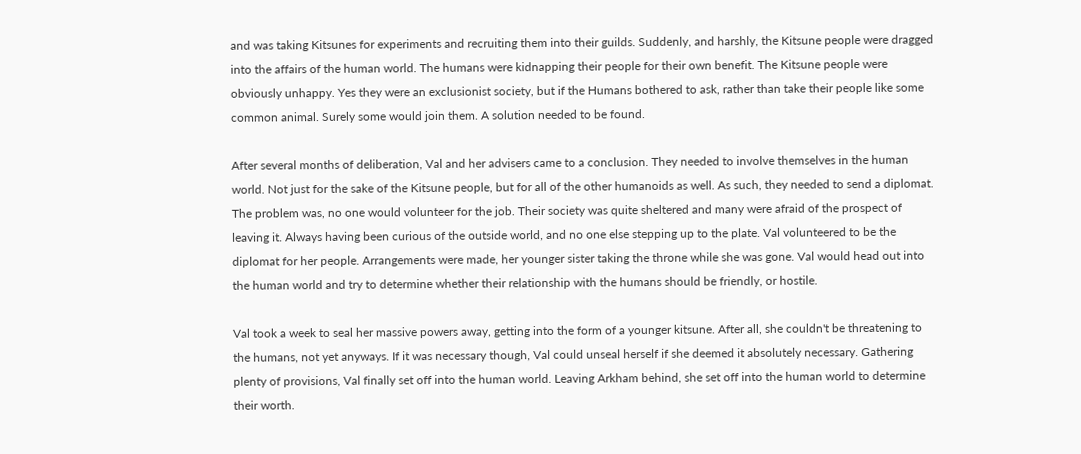and was taking Kitsunes for experiments and recruiting them into their guilds. Suddenly, and harshly, the Kitsune people were dragged into the affairs of the human world. The humans were kidnapping their people for their own benefit. The Kitsune people were obviously unhappy. Yes they were an exclusionist society, but if the Humans bothered to ask, rather than take their people like some common animal. Surely some would join them. A solution needed to be found.

After several months of deliberation, Val and her advisers came to a conclusion. They needed to involve themselves in the human world. Not just for the sake of the Kitsune people, but for all of the other humanoids as well. As such, they needed to send a diplomat. The problem was, no one would volunteer for the job. Their society was quite sheltered and many were afraid of the prospect of leaving it. Always having been curious of the outside world, and no one else stepping up to the plate. Val volunteered to be the diplomat for her people. Arrangements were made, her younger sister taking the throne while she was gone. Val would head out into the human world and try to determine whether their relationship with the humans should be friendly, or hostile.

Val took a week to seal her massive powers away, getting into the form of a younger kitsune. After all, she couldn't be threatening to the humans, not yet anyways. If it was necessary though, Val could unseal herself if she deemed it absolutely necessary. Gathering plenty of provisions, Val finally set off into the human world. Leaving Arkham behind, she set off into the human world to determine their worth.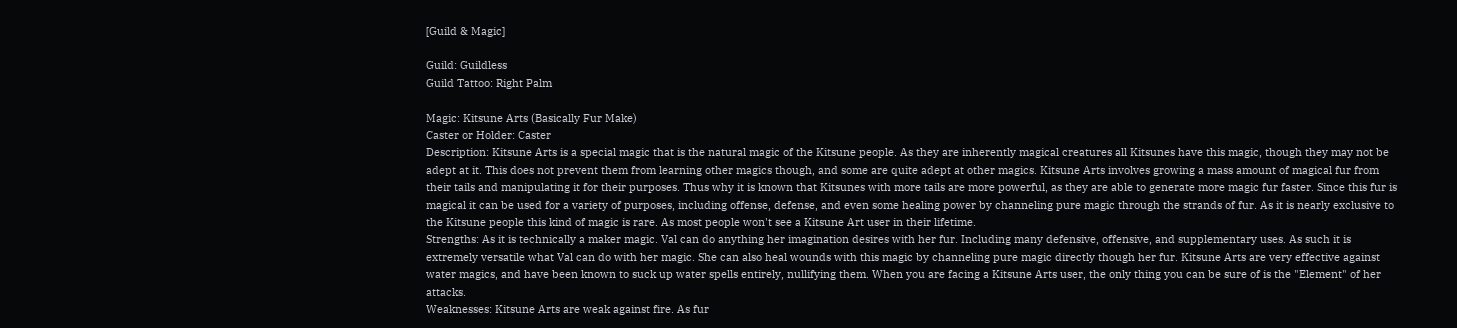[Guild & Magic]

Guild: Guildless
Guild Tattoo: Right Palm

Magic: Kitsune Arts (Basically Fur Make)
Caster or Holder: Caster
Description: Kitsune Arts is a special magic that is the natural magic of the Kitsune people. As they are inherently magical creatures all Kitsunes have this magic, though they may not be adept at it. This does not prevent them from learning other magics though, and some are quite adept at other magics. Kitsune Arts involves growing a mass amount of magical fur from their tails and manipulating it for their purposes. Thus why it is known that Kitsunes with more tails are more powerful, as they are able to generate more magic fur faster. Since this fur is magical it can be used for a variety of purposes, including offense, defense, and even some healing power by channeling pure magic through the strands of fur. As it is nearly exclusive to the Kitsune people this kind of magic is rare. As most people won't see a Kitsune Art user in their lifetime.
Strengths: As it is technically a maker magic. Val can do anything her imagination desires with her fur. Including many defensive, offensive, and supplementary uses. As such it is extremely versatile what Val can do with her magic. She can also heal wounds with this magic by channeling pure magic directly though her fur. Kitsune Arts are very effective against water magics, and have been known to suck up water spells entirely, nullifying them. When you are facing a Kitsune Arts user, the only thing you can be sure of is the "Element" of her attacks.
Weaknesses: Kitsune Arts are weak against fire. As fur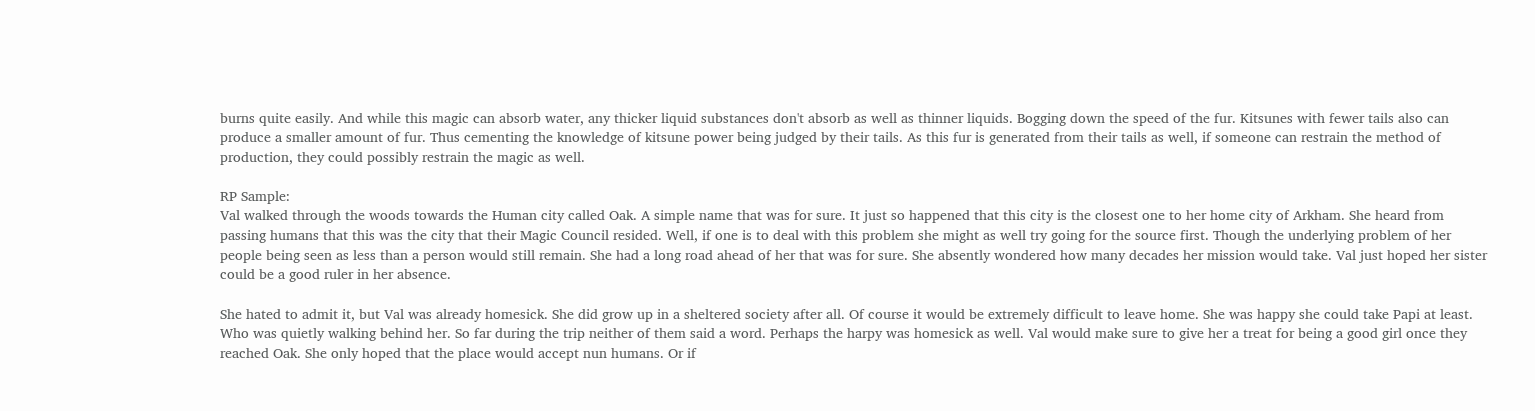burns quite easily. And while this magic can absorb water, any thicker liquid substances don't absorb as well as thinner liquids. Bogging down the speed of the fur. Kitsunes with fewer tails also can produce a smaller amount of fur. Thus cementing the knowledge of kitsune power being judged by their tails. As this fur is generated from their tails as well, if someone can restrain the method of production, they could possibly restrain the magic as well.

RP Sample:
Val walked through the woods towards the Human city called Oak. A simple name that was for sure. It just so happened that this city is the closest one to her home city of Arkham. She heard from passing humans that this was the city that their Magic Council resided. Well, if one is to deal with this problem she might as well try going for the source first. Though the underlying problem of her people being seen as less than a person would still remain. She had a long road ahead of her that was for sure. She absently wondered how many decades her mission would take. Val just hoped her sister could be a good ruler in her absence.

She hated to admit it, but Val was already homesick. She did grow up in a sheltered society after all. Of course it would be extremely difficult to leave home. She was happy she could take Papi at least. Who was quietly walking behind her. So far during the trip neither of them said a word. Perhaps the harpy was homesick as well. Val would make sure to give her a treat for being a good girl once they reached Oak. She only hoped that the place would accept nun humans. Or if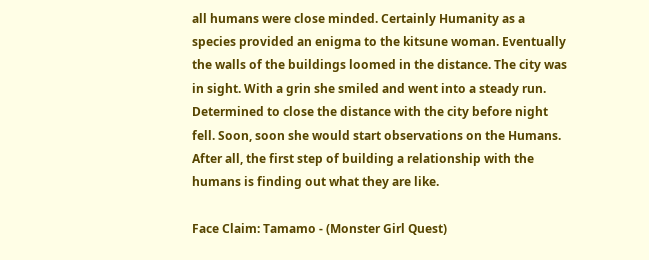all humans were close minded. Certainly Humanity as a species provided an enigma to the kitsune woman. Eventually the walls of the buildings loomed in the distance. The city was in sight. With a grin she smiled and went into a steady run. Determined to close the distance with the city before night fell. Soon, soon she would start observations on the Humans. After all, the first step of building a relationship with the humans is finding out what they are like.

Face Claim: Tamamo - (Monster Girl Quest)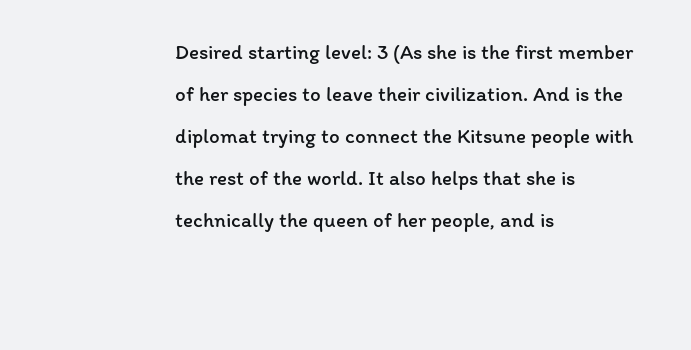Desired starting level: 3 (As she is the first member of her species to leave their civilization. And is the diplomat trying to connect the Kitsune people with the rest of the world. It also helps that she is technically the queen of her people, and is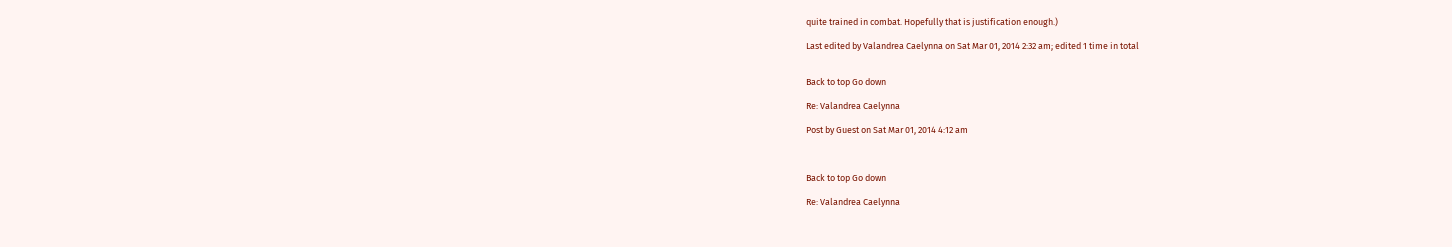quite trained in combat. Hopefully that is justification enough.)

Last edited by Valandrea Caelynna on Sat Mar 01, 2014 2:32 am; edited 1 time in total


Back to top Go down

Re: Valandrea Caelynna

Post by Guest on Sat Mar 01, 2014 4:12 am



Back to top Go down

Re: Valandrea Caelynna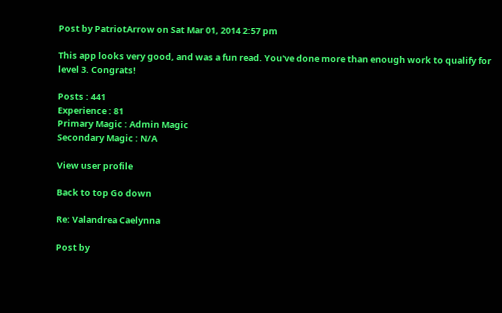Post by PatriotArrow on Sat Mar 01, 2014 2:57 pm

This app looks very good, and was a fun read. You've done more than enough work to qualify for level 3. Congrats!

Posts : 441
Experience : 81
Primary Magic : Admin Magic
Secondary Magic : N/A

View user profile

Back to top Go down

Re: Valandrea Caelynna

Post by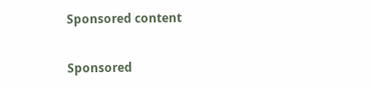Sponsored content

Sponsored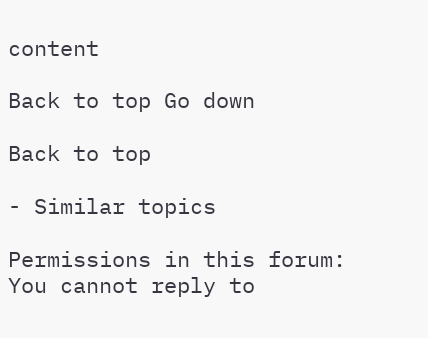content

Back to top Go down

Back to top

- Similar topics

Permissions in this forum:
You cannot reply to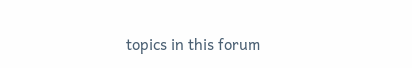topics in this forum